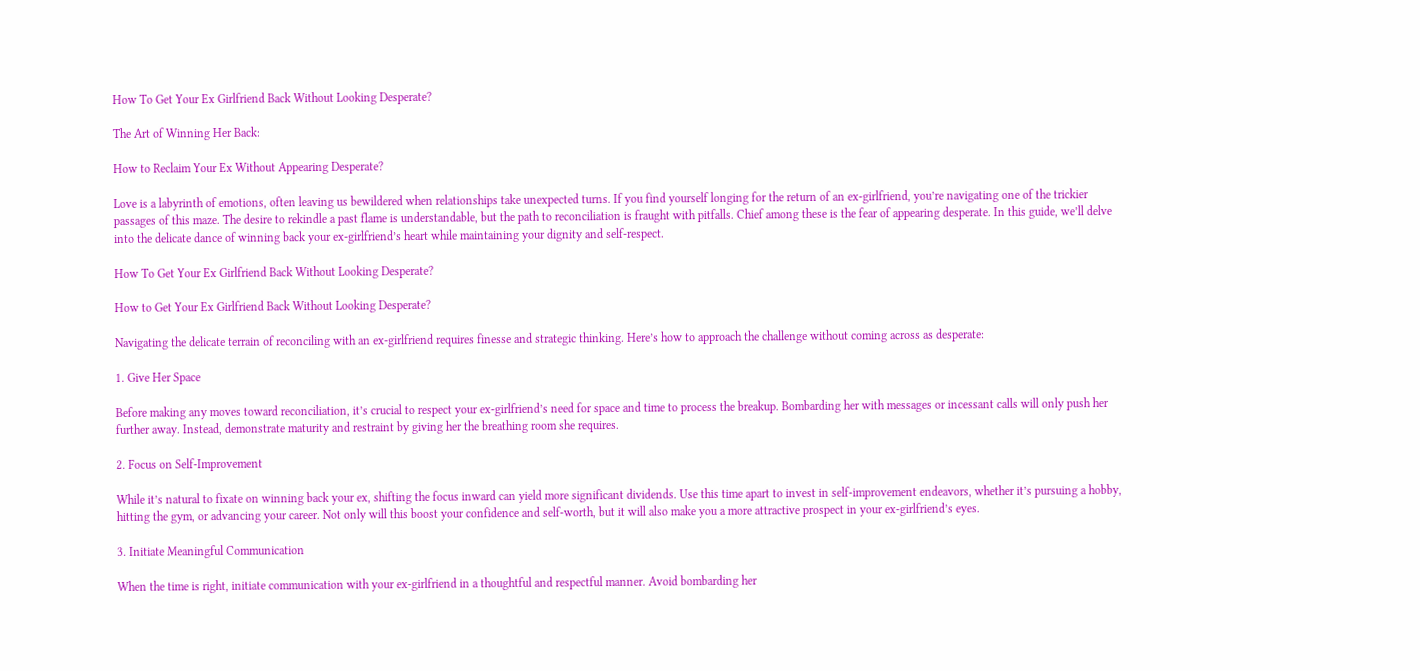How To Get Your Ex Girlfriend Back Without Looking Desperate?

The Art of Winning Her Back:

How to Reclaim Your Ex Without Appearing Desperate?

Love is a labyrinth of emotions, often leaving us bewildered when relationships take unexpected turns. If you find yourself longing for the return of an ex-girlfriend, you’re navigating one of the trickier passages of this maze. The desire to rekindle a past flame is understandable, but the path to reconciliation is fraught with pitfalls. Chief among these is the fear of appearing desperate. In this guide, we’ll delve into the delicate dance of winning back your ex-girlfriend’s heart while maintaining your dignity and self-respect.

How To Get Your Ex Girlfriend Back Without Looking Desperate?

How to Get Your Ex Girlfriend Back Without Looking Desperate?

Navigating the delicate terrain of reconciling with an ex-girlfriend requires finesse and strategic thinking. Here’s how to approach the challenge without coming across as desperate:

1. Give Her Space

Before making any moves toward reconciliation, it’s crucial to respect your ex-girlfriend’s need for space and time to process the breakup. Bombarding her with messages or incessant calls will only push her further away. Instead, demonstrate maturity and restraint by giving her the breathing room she requires.

2. Focus on Self-Improvement

While it’s natural to fixate on winning back your ex, shifting the focus inward can yield more significant dividends. Use this time apart to invest in self-improvement endeavors, whether it’s pursuing a hobby, hitting the gym, or advancing your career. Not only will this boost your confidence and self-worth, but it will also make you a more attractive prospect in your ex-girlfriend’s eyes.

3. Initiate Meaningful Communication

When the time is right, initiate communication with your ex-girlfriend in a thoughtful and respectful manner. Avoid bombarding her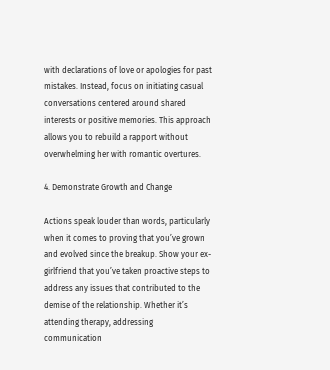with declarations of love or apologies for past mistakes. Instead, focus on initiating casual conversations centered around shared interests or positive memories. This approach allows you to rebuild a rapport without overwhelming her with romantic overtures.

4. Demonstrate Growth and Change

Actions speak louder than words, particularly when it comes to proving that you’ve grown and evolved since the breakup. Show your ex-girlfriend that you’ve taken proactive steps to address any issues that contributed to the demise of the relationship. Whether it’s attending therapy, addressing communication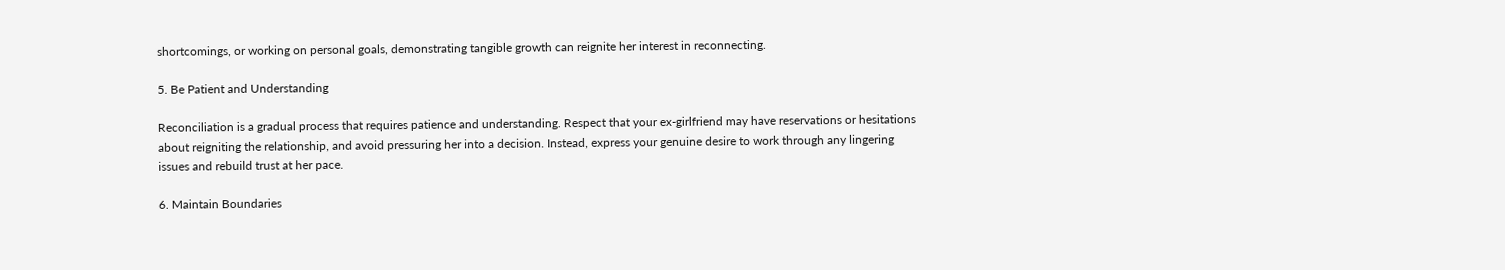shortcomings, or working on personal goals, demonstrating tangible growth can reignite her interest in reconnecting.

5. Be Patient and Understanding

Reconciliation is a gradual process that requires patience and understanding. Respect that your ex-girlfriend may have reservations or hesitations about reigniting the relationship, and avoid pressuring her into a decision. Instead, express your genuine desire to work through any lingering issues and rebuild trust at her pace.

6. Maintain Boundaries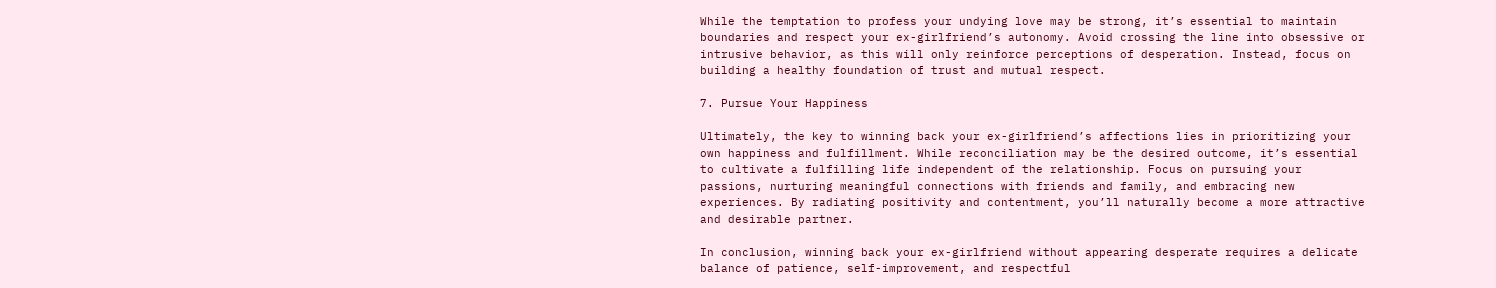While the temptation to profess your undying love may be strong, it’s essential to maintain boundaries and respect your ex-girlfriend’s autonomy. Avoid crossing the line into obsessive or intrusive behavior, as this will only reinforce perceptions of desperation. Instead, focus on building a healthy foundation of trust and mutual respect.

7. Pursue Your Happiness

Ultimately, the key to winning back your ex-girlfriend’s affections lies in prioritizing your own happiness and fulfillment. While reconciliation may be the desired outcome, it’s essential to cultivate a fulfilling life independent of the relationship. Focus on pursuing your passions, nurturing meaningful connections with friends and family, and embracing new experiences. By radiating positivity and contentment, you’ll naturally become a more attractive and desirable partner.

In conclusion, winning back your ex-girlfriend without appearing desperate requires a delicate balance of patience, self-improvement, and respectful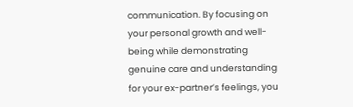communication. By focusing on your personal growth and well-being while demonstrating genuine care and understanding for your ex-partner’s feelings, you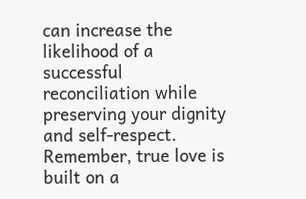can increase the likelihood of a successful reconciliation while preserving your dignity and self-respect. Remember, true love is built on a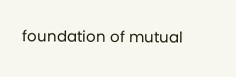foundation of mutual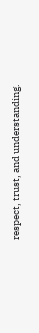respect, trust, and understanding.